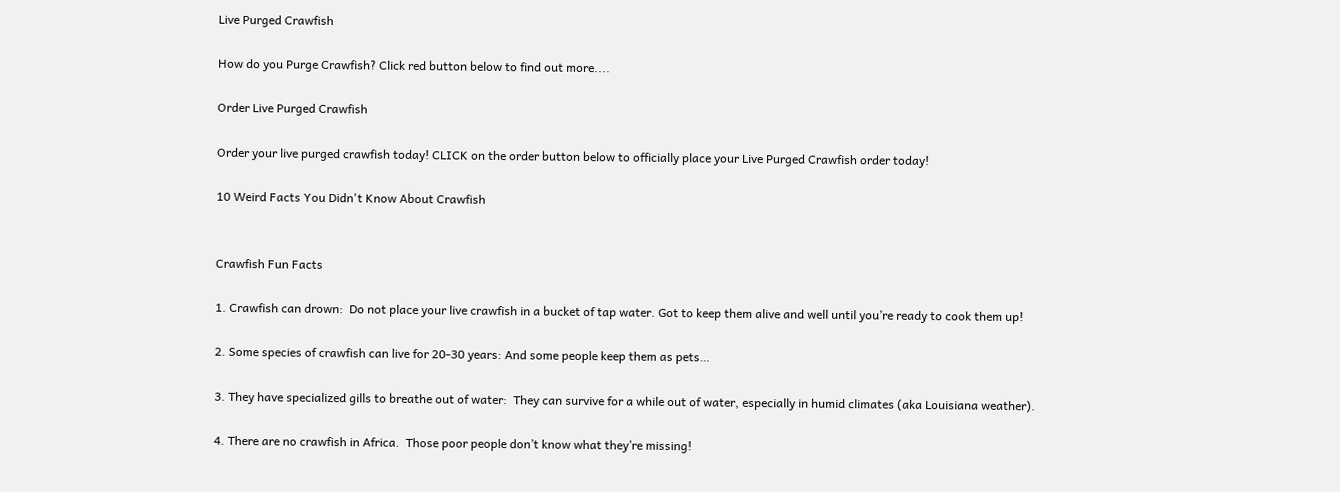Live Purged Crawfish

How do you Purge Crawfish? Click red button below to find out more....

Order Live Purged Crawfish

Order your live purged crawfish today! CLICK on the order button below to officially place your Live Purged Crawfish order today!

10 Weird Facts You Didn't Know About Crawfish


Crawfish Fun Facts

1. Crawfish can drown:  Do not place your live crawfish in a bucket of tap water. Got to keep them alive and well until you’re ready to cook them up!

2. Some species of crawfish can live for 20-30 years: And some people keep them as pets…

3. They have specialized gills to breathe out of water:  They can survive for a while out of water, especially in humid climates (aka Louisiana weather).

4. There are no crawfish in Africa.  Those poor people don’t know what they’re missing!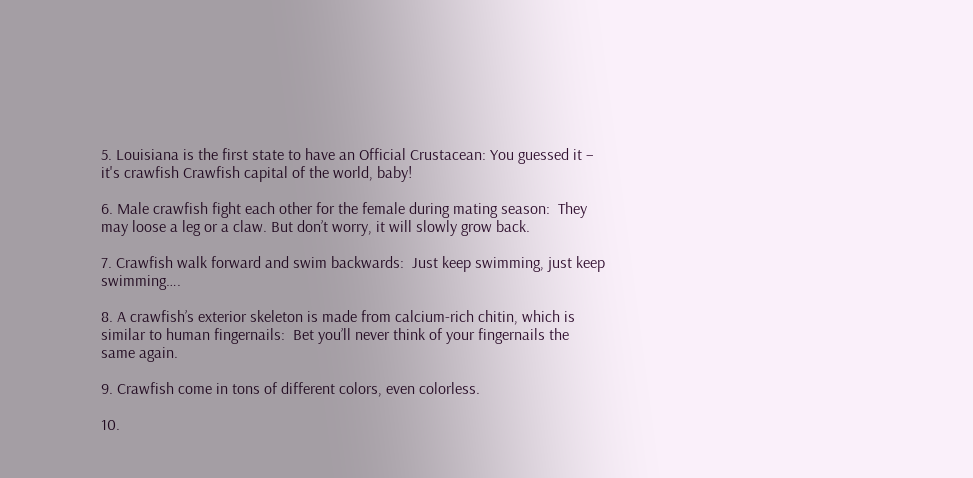5. Louisiana is the first state to have an Official Crustacean: You guessed it – it's crawfish Crawfish capital of the world, baby!

6. Male crawfish fight each other for the female during mating season:  They may loose a leg or a claw. But don’t worry, it will slowly grow back.

7. Crawfish walk forward and swim backwards:  Just keep swimming, just keep swimming….

8. A crawfish’s exterior skeleton is made from calcium-rich chitin, which is similar to human fingernails:  Bet you’ll never think of your fingernails the same again.

9. Crawfish come in tons of different colors, even colorless.

10.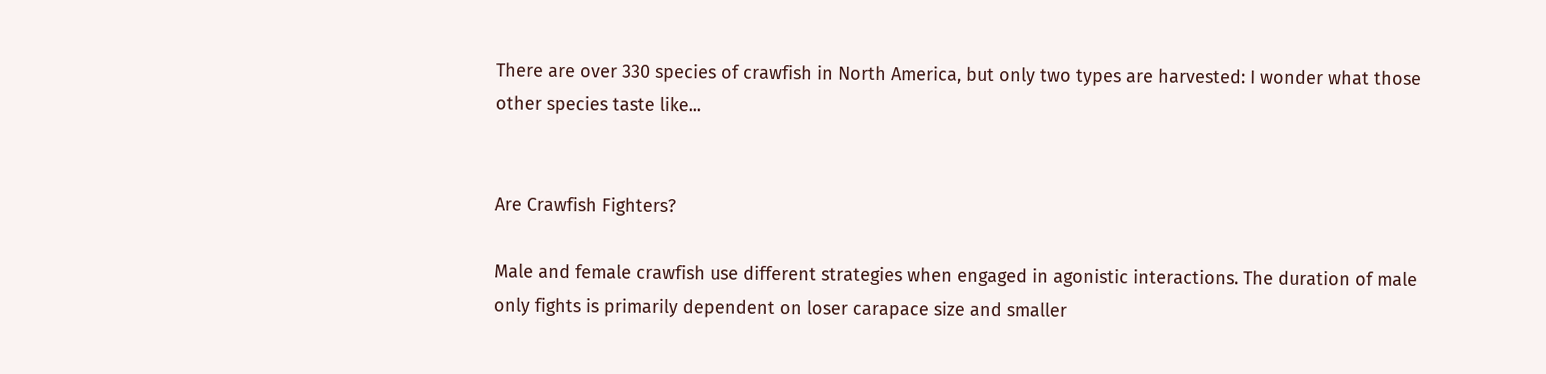There are over 330 species of crawfish in North America, but only two types are harvested: I wonder what those other species taste like...


Are Crawfish Fighters?

Male and female crawfish use different strategies when engaged in agonistic interactions. The duration of male only fights is primarily dependent on loser carapace size and smaller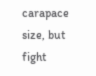carapace size, but fight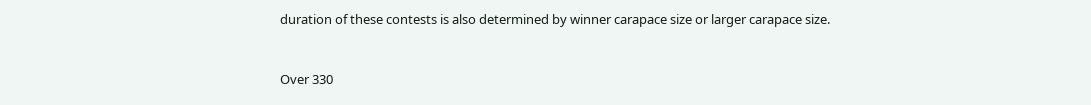duration of these contests is also determined by winner carapace size or larger carapace size.


Over 330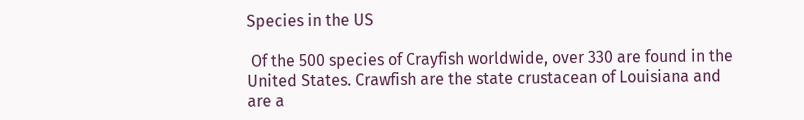Species in the US

 Of the 500 species of Crayfish worldwide, over 330 are found in the United States. Crawfish are the state crustacean of Louisiana and are a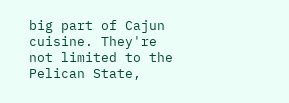big part of Cajun  cuisine. They're not limited to the Pelican State,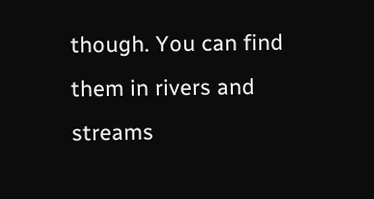though. You can find  them in rivers and streams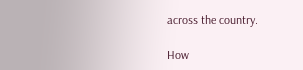across the country.

How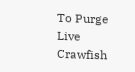To Purge Live Crawfish